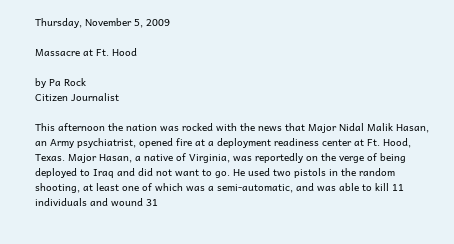Thursday, November 5, 2009

Massacre at Ft. Hood

by Pa Rock
Citizen Journalist

This afternoon the nation was rocked with the news that Major Nidal Malik Hasan, an Army psychiatrist, opened fire at a deployment readiness center at Ft. Hood, Texas. Major Hasan, a native of Virginia, was reportedly on the verge of being deployed to Iraq and did not want to go. He used two pistols in the random shooting, at least one of which was a semi-automatic, and was able to kill 11 individuals and wound 31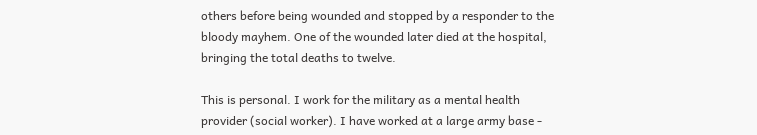others before being wounded and stopped by a responder to the bloody mayhem. One of the wounded later died at the hospital, bringing the total deaths to twelve.

This is personal. I work for the military as a mental health provider (social worker). I have worked at a large army base -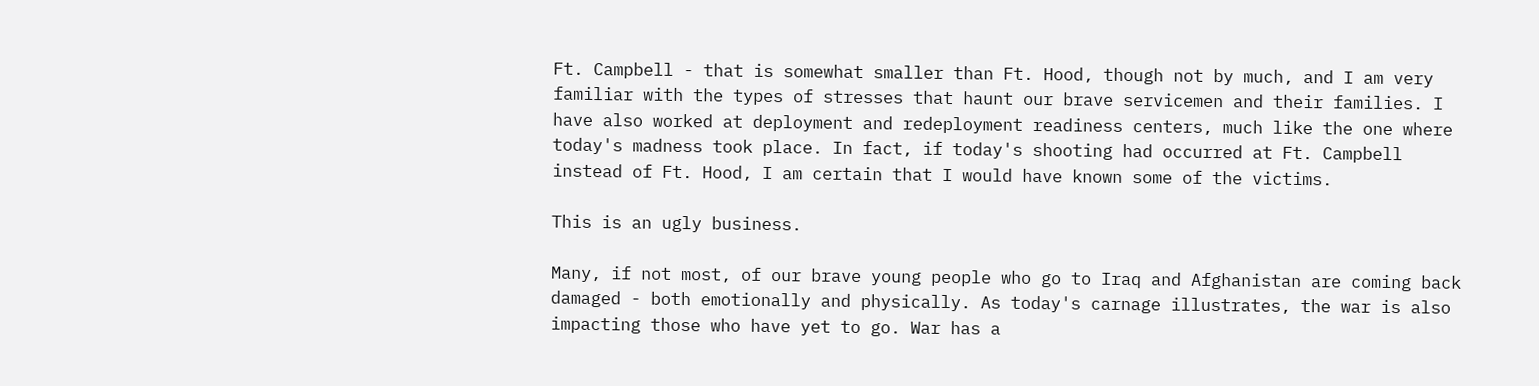Ft. Campbell - that is somewhat smaller than Ft. Hood, though not by much, and I am very familiar with the types of stresses that haunt our brave servicemen and their families. I have also worked at deployment and redeployment readiness centers, much like the one where today's madness took place. In fact, if today's shooting had occurred at Ft. Campbell instead of Ft. Hood, I am certain that I would have known some of the victims.

This is an ugly business.

Many, if not most, of our brave young people who go to Iraq and Afghanistan are coming back damaged - both emotionally and physically. As today's carnage illustrates, the war is also impacting those who have yet to go. War has a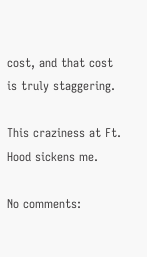cost, and that cost is truly staggering.

This craziness at Ft. Hood sickens me.

No comments: